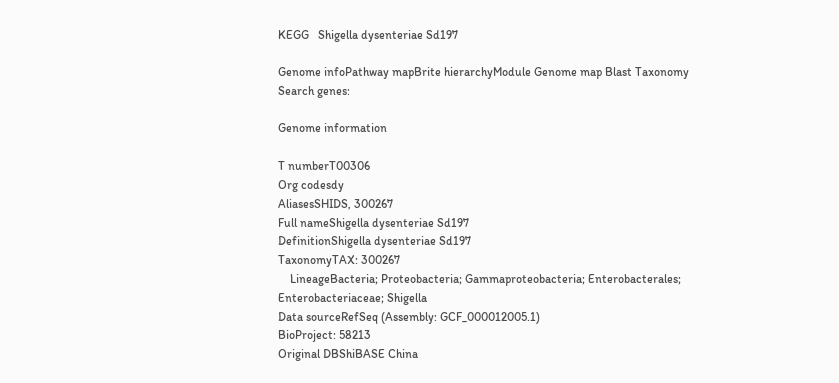KEGG   Shigella dysenteriae Sd197

Genome infoPathway mapBrite hierarchyModule Genome map Blast Taxonomy
Search genes:

Genome information

T numberT00306
Org codesdy
AliasesSHIDS, 300267
Full nameShigella dysenteriae Sd197
DefinitionShigella dysenteriae Sd197
TaxonomyTAX: 300267
    LineageBacteria; Proteobacteria; Gammaproteobacteria; Enterobacterales; Enterobacteriaceae; Shigella
Data sourceRefSeq (Assembly: GCF_000012005.1)
BioProject: 58213
Original DBShiBASE China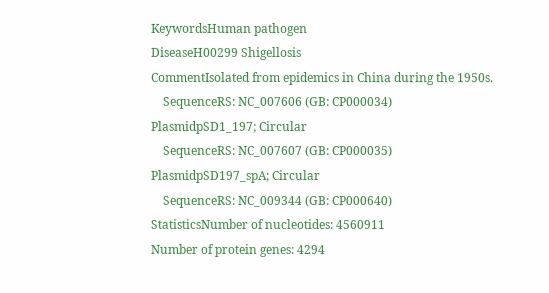KeywordsHuman pathogen
DiseaseH00299 Shigellosis
CommentIsolated from epidemics in China during the 1950s.
    SequenceRS: NC_007606 (GB: CP000034)
PlasmidpSD1_197; Circular
    SequenceRS: NC_007607 (GB: CP000035)
PlasmidpSD197_spA; Circular
    SequenceRS: NC_009344 (GB: CP000640)
StatisticsNumber of nucleotides: 4560911
Number of protein genes: 4294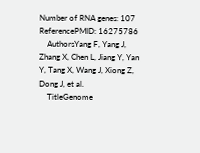Number of RNA genes: 107
ReferencePMID: 16275786
    AuthorsYang F, Yang J, Zhang X, Chen L, Jiang Y, Yan Y, Tang X, Wang J, Xiong Z, Dong J, et al.
    TitleGenome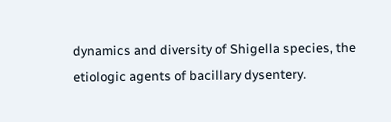dynamics and diversity of Shigella species, the etiologic agents of bacillary dysentery.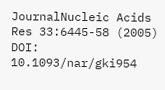JournalNucleic Acids Res 33:6445-58 (2005)
DOI: 10.1093/nar/gki954